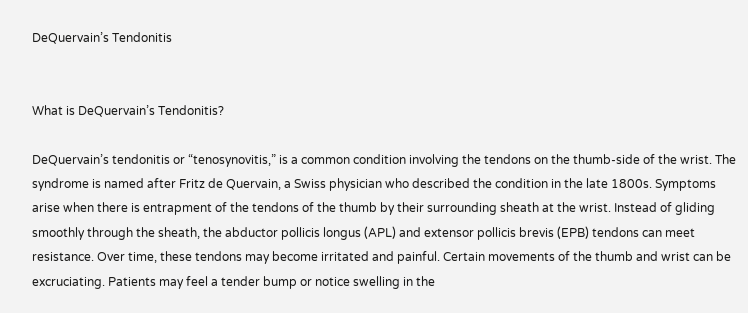DeQuervain’s Tendonitis


What is DeQuervain’s Tendonitis?

DeQuervain’s tendonitis or “tenosynovitis,” is a common condition involving the tendons on the thumb-side of the wrist. The syndrome is named after Fritz de Quervain, a Swiss physician who described the condition in the late 1800s. Symptoms arise when there is entrapment of the tendons of the thumb by their surrounding sheath at the wrist. Instead of gliding smoothly through the sheath, the abductor pollicis longus (APL) and extensor pollicis brevis (EPB) tendons can meet resistance. Over time, these tendons may become irritated and painful. Certain movements of the thumb and wrist can be excruciating. Patients may feel a tender bump or notice swelling in the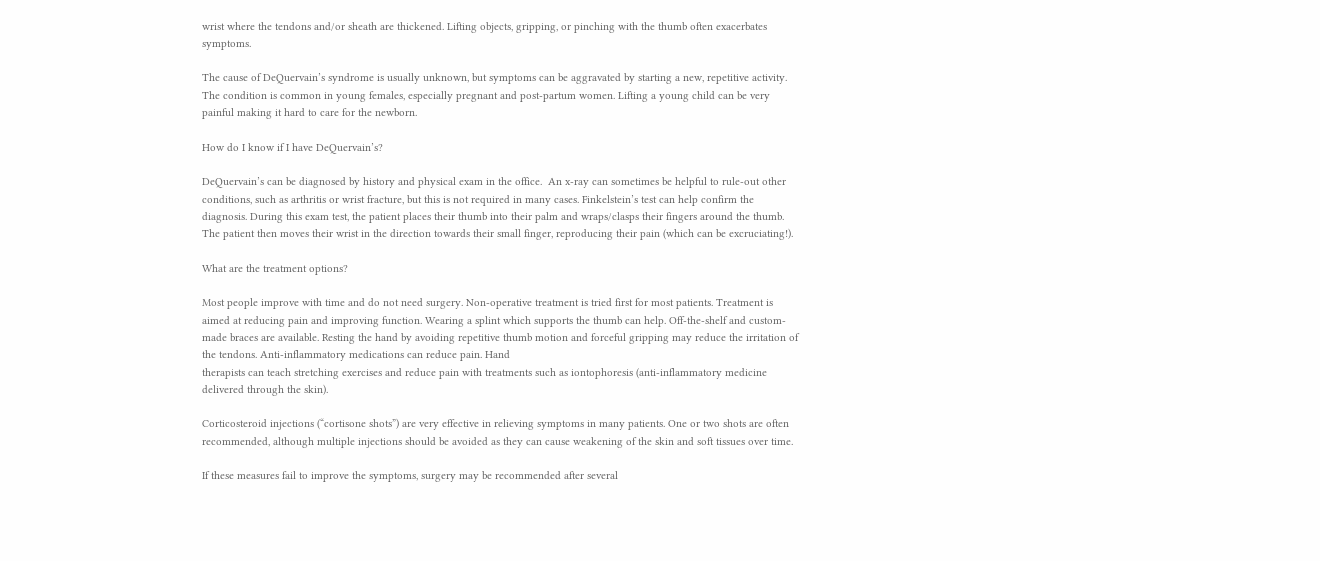wrist where the tendons and/or sheath are thickened. Lifting objects, gripping, or pinching with the thumb often exacerbates symptoms.

The cause of DeQuervain’s syndrome is usually unknown, but symptoms can be aggravated by starting a new, repetitive activity. The condition is common in young females, especially pregnant and post-partum women. Lifting a young child can be very painful making it hard to care for the newborn.

How do I know if I have DeQuervain’s?

DeQuervain’s can be diagnosed by history and physical exam in the office.  An x-ray can sometimes be helpful to rule-out other conditions, such as arthritis or wrist fracture, but this is not required in many cases. Finkelstein’s test can help confirm the diagnosis. During this exam test, the patient places their thumb into their palm and wraps/clasps their fingers around the thumb. The patient then moves their wrist in the direction towards their small finger, reproducing their pain (which can be excruciating!).

What are the treatment options?

Most people improve with time and do not need surgery. Non-operative treatment is tried first for most patients. Treatment is aimed at reducing pain and improving function. Wearing a splint which supports the thumb can help. Off-the-shelf and custom-made braces are available. Resting the hand by avoiding repetitive thumb motion and forceful gripping may reduce the irritation of the tendons. Anti-inflammatory medications can reduce pain. Hand
therapists can teach stretching exercises and reduce pain with treatments such as iontophoresis (anti-inflammatory medicine delivered through the skin).

Corticosteroid injections (“cortisone shots”) are very effective in relieving symptoms in many patients. One or two shots are often recommended, although multiple injections should be avoided as they can cause weakening of the skin and soft tissues over time.

If these measures fail to improve the symptoms, surgery may be recommended after several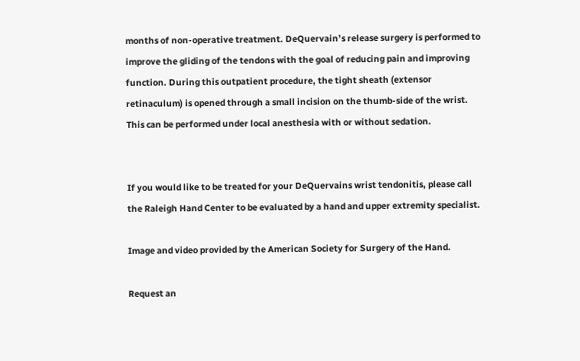months of non-operative treatment. DeQuervain’s release surgery is performed to improve the gliding of the tendons with the goal of reducing pain and improving function. During this outpatient procedure, the tight sheath (extensor retinaculum) is opened through a small incision on the thumb-side of the wrist. This can be performed under local anesthesia with or without sedation.


If you would like to be treated for your DeQuervains wrist tendonitis, please call the Raleigh Hand Center to be evaluated by a hand and upper extremity specialist.

Image and video provided by the American Society for Surgery of the Hand.

Request an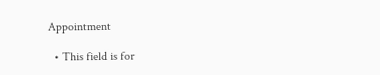Appointment

  • This field is for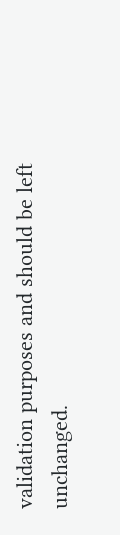validation purposes and should be left unchanged.